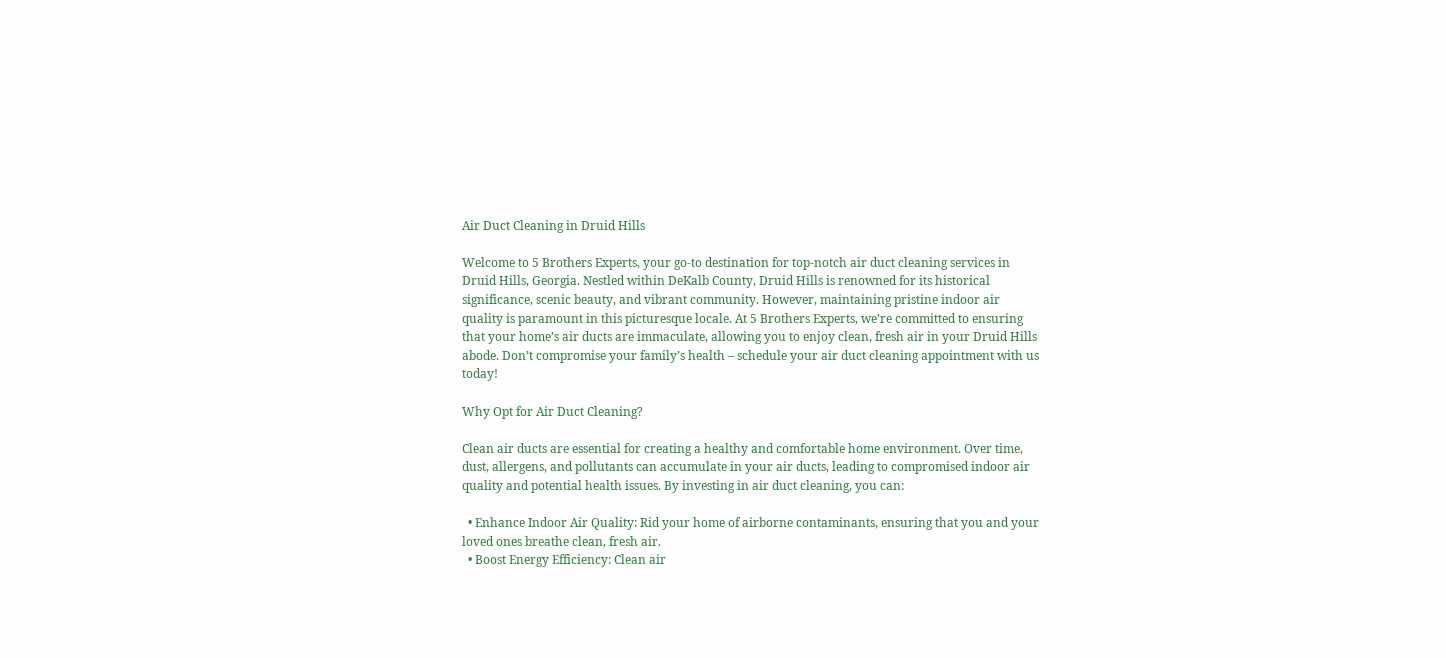Air Duct Cleaning in Druid Hills

Welcome to 5 Brothers Experts, your go-to destination for top-notch air duct cleaning services in Druid Hills, Georgia. Nestled within DeKalb County, Druid Hills is renowned for its historical significance, scenic beauty, and vibrant community. However, maintaining pristine indoor air quality is paramount in this picturesque locale. At 5 Brothers Experts, we’re committed to ensuring that your home’s air ducts are immaculate, allowing you to enjoy clean, fresh air in your Druid Hills abode. Don’t compromise your family’s health – schedule your air duct cleaning appointment with us today!

Why Opt for Air Duct Cleaning?

Clean air ducts are essential for creating a healthy and comfortable home environment. Over time, dust, allergens, and pollutants can accumulate in your air ducts, leading to compromised indoor air quality and potential health issues. By investing in air duct cleaning, you can:

  • Enhance Indoor Air Quality: Rid your home of airborne contaminants, ensuring that you and your loved ones breathe clean, fresh air.
  • Boost Energy Efficiency: Clean air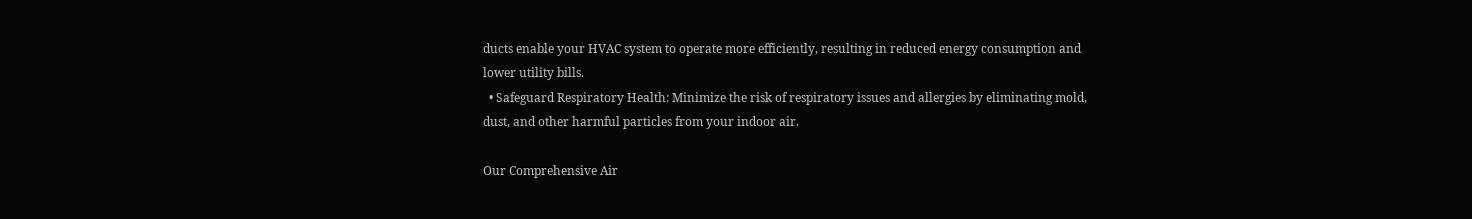ducts enable your HVAC system to operate more efficiently, resulting in reduced energy consumption and lower utility bills.
  • Safeguard Respiratory Health: Minimize the risk of respiratory issues and allergies by eliminating mold, dust, and other harmful particles from your indoor air.

Our Comprehensive Air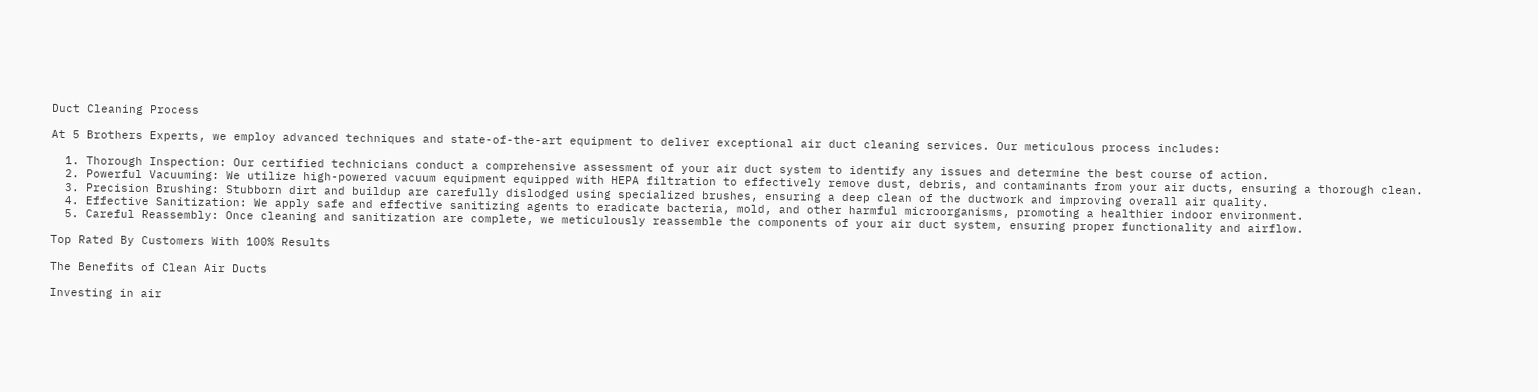Duct Cleaning Process

At 5 Brothers Experts, we employ advanced techniques and state-of-the-art equipment to deliver exceptional air duct cleaning services. Our meticulous process includes:

  1. Thorough Inspection: Our certified technicians conduct a comprehensive assessment of your air duct system to identify any issues and determine the best course of action.
  2. Powerful Vacuuming: We utilize high-powered vacuum equipment equipped with HEPA filtration to effectively remove dust, debris, and contaminants from your air ducts, ensuring a thorough clean.
  3. Precision Brushing: Stubborn dirt and buildup are carefully dislodged using specialized brushes, ensuring a deep clean of the ductwork and improving overall air quality.
  4. Effective Sanitization: We apply safe and effective sanitizing agents to eradicate bacteria, mold, and other harmful microorganisms, promoting a healthier indoor environment.
  5. Careful Reassembly: Once cleaning and sanitization are complete, we meticulously reassemble the components of your air duct system, ensuring proper functionality and airflow.

Top Rated By Customers With 100% Results

The Benefits of Clean Air Ducts

Investing in air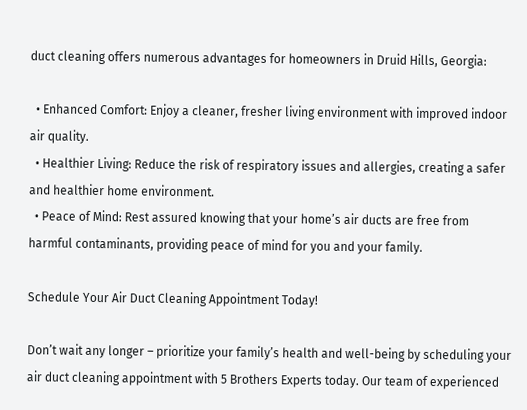duct cleaning offers numerous advantages for homeowners in Druid Hills, Georgia:

  • Enhanced Comfort: Enjoy a cleaner, fresher living environment with improved indoor air quality.
  • Healthier Living: Reduce the risk of respiratory issues and allergies, creating a safer and healthier home environment.
  • Peace of Mind: Rest assured knowing that your home’s air ducts are free from harmful contaminants, providing peace of mind for you and your family.

Schedule Your Air Duct Cleaning Appointment Today!

Don’t wait any longer – prioritize your family’s health and well-being by scheduling your air duct cleaning appointment with 5 Brothers Experts today. Our team of experienced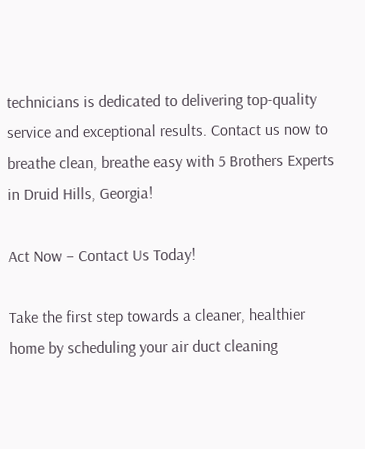technicians is dedicated to delivering top-quality service and exceptional results. Contact us now to breathe clean, breathe easy with 5 Brothers Experts in Druid Hills, Georgia!

Act Now – Contact Us Today!

Take the first step towards a cleaner, healthier home by scheduling your air duct cleaning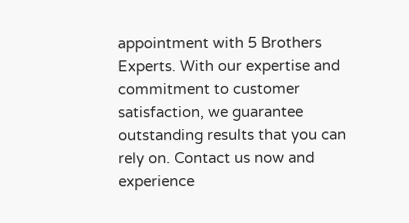appointment with 5 Brothers Experts. With our expertise and commitment to customer satisfaction, we guarantee outstanding results that you can rely on. Contact us now and experience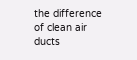the difference of clean air ducts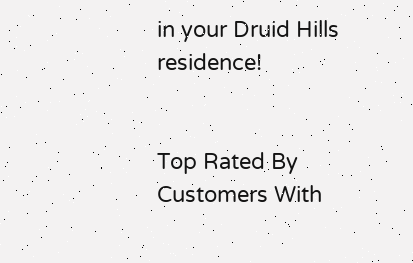in your Druid Hills residence!


Top Rated By Customers With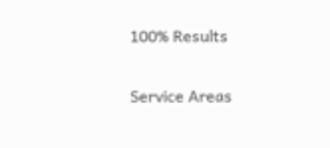100% Results

Service Areas